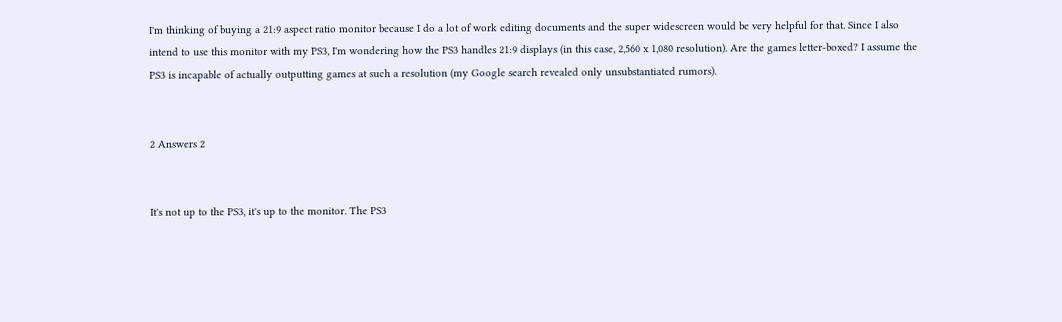I'm thinking of buying a 21:9 aspect ratio monitor because I do a lot of work editing documents and the super widescreen would be very helpful for that. Since I also intend to use this monitor with my PS3, I'm wondering how the PS3 handles 21:9 displays (in this case, 2,560 x 1,080 resolution). Are the games letter-boxed? I assume the PS3 is incapable of actually outputting games at such a resolution (my Google search revealed only unsubstantiated rumors).


2 Answers 2


It's not up to the PS3, it's up to the monitor. The PS3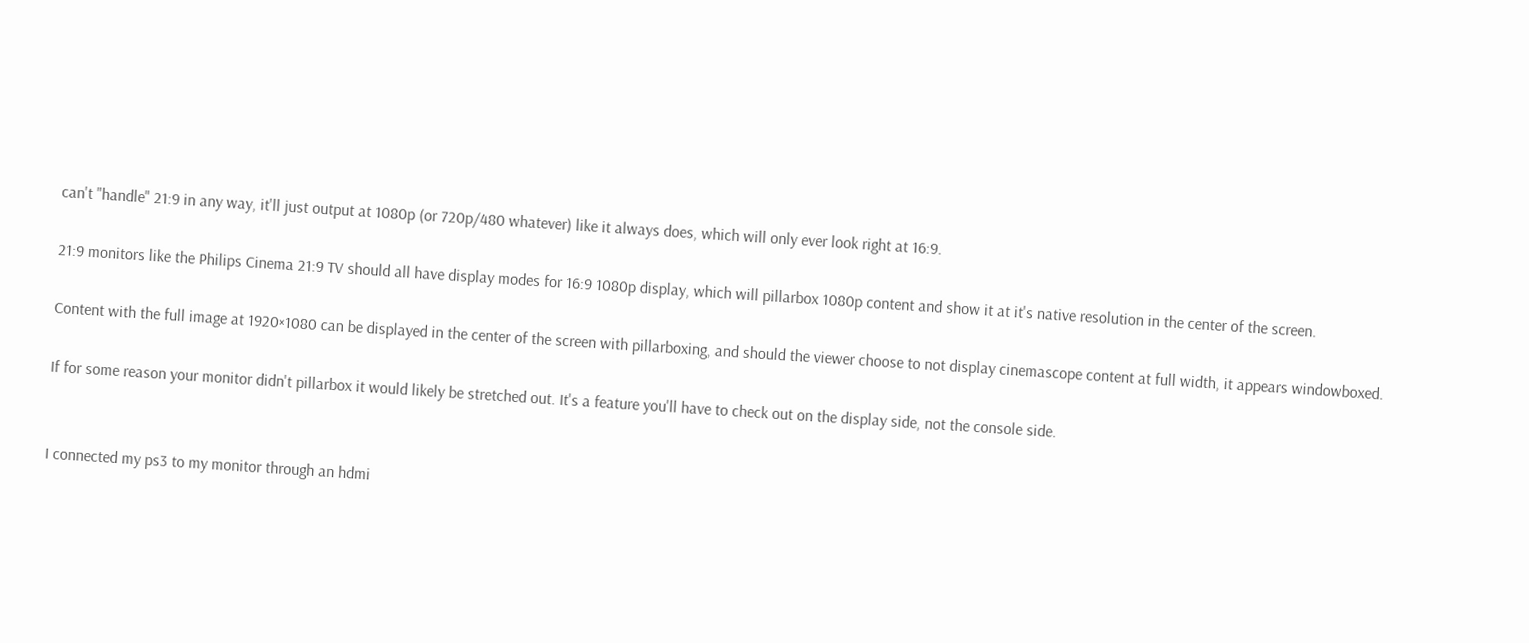can't "handle" 21:9 in any way, it'll just output at 1080p (or 720p/480 whatever) like it always does, which will only ever look right at 16:9.

21:9 monitors like the Philips Cinema 21:9 TV should all have display modes for 16:9 1080p display, which will pillarbox 1080p content and show it at it's native resolution in the center of the screen.

Content with the full image at 1920×1080 can be displayed in the center of the screen with pillarboxing, and should the viewer choose to not display cinemascope content at full width, it appears windowboxed.

If for some reason your monitor didn't pillarbox it would likely be stretched out. It's a feature you'll have to check out on the display side, not the console side.


I connected my ps3 to my monitor through an hdmi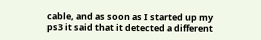cable, and as soon as I started up my ps3 it said that it detected a different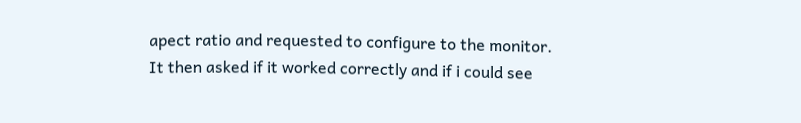apect ratio and requested to configure to the monitor. It then asked if it worked correctly and if i could see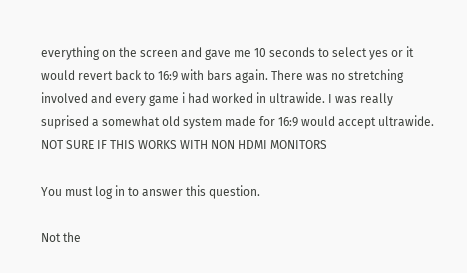everything on the screen and gave me 10 seconds to select yes or it would revert back to 16:9 with bars again. There was no stretching involved and every game i had worked in ultrawide. I was really suprised a somewhat old system made for 16:9 would accept ultrawide. NOT SURE IF THIS WORKS WITH NON HDMI MONITORS

You must log in to answer this question.

Not the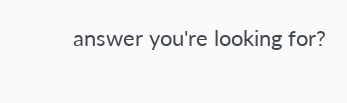answer you're looking for?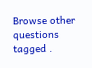Browse other questions tagged .